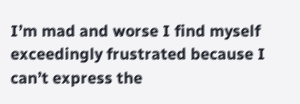I’m mad and worse I find myself exceedingly frustrated because I can’t express the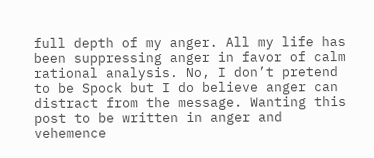full depth of my anger. All my life has been suppressing anger in favor of calm rational analysis. No, I don’t pretend to be Spock but I do believe anger can distract from the message. Wanting this post to be written in anger and vehemence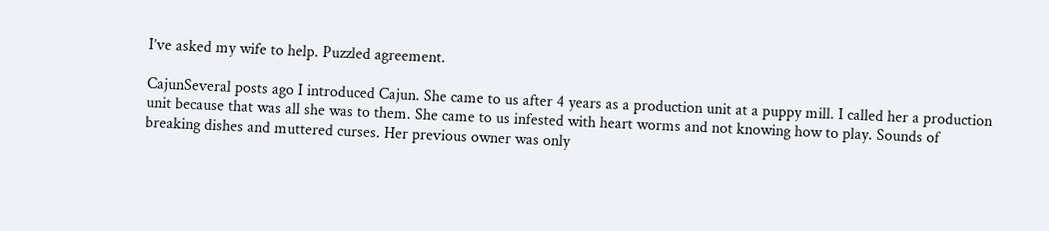I’ve asked my wife to help. Puzzled agreement.

CajunSeveral posts ago I introduced Cajun. She came to us after 4 years as a production unit at a puppy mill. I called her a production unit because that was all she was to them. She came to us infested with heart worms and not knowing how to play. Sounds of breaking dishes and muttered curses. Her previous owner was only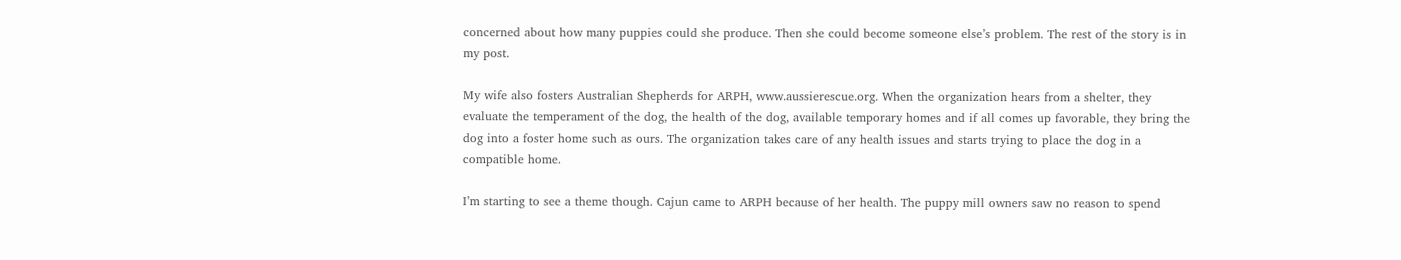concerned about how many puppies could she produce. Then she could become someone else’s problem. The rest of the story is in my post.

My wife also fosters Australian Shepherds for ARPH, www.aussierescue.org. When the organization hears from a shelter, they evaluate the temperament of the dog, the health of the dog, available temporary homes and if all comes up favorable, they bring the dog into a foster home such as ours. The organization takes care of any health issues and starts trying to place the dog in a compatible home.

I’m starting to see a theme though. Cajun came to ARPH because of her health. The puppy mill owners saw no reason to spend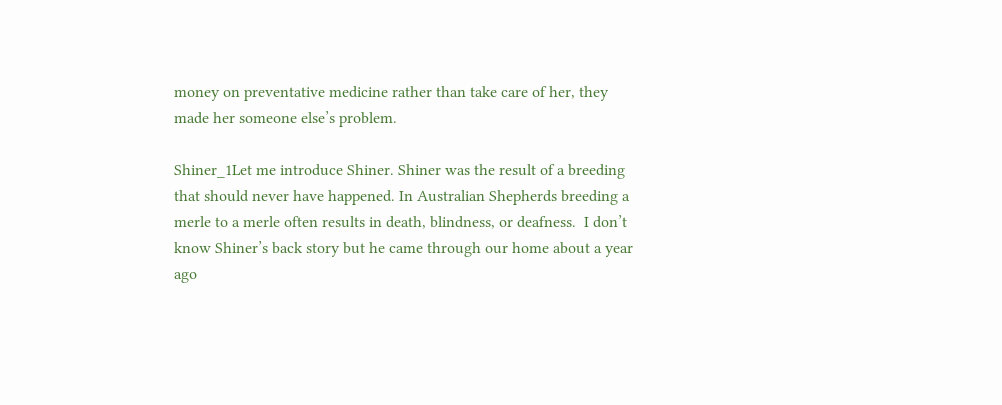money on preventative medicine rather than take care of her, they made her someone else’s problem.

Shiner_1Let me introduce Shiner. Shiner was the result of a breeding that should never have happened. In Australian Shepherds breeding a merle to a merle often results in death, blindness, or deafness.  I don’t know Shiner’s back story but he came through our home about a year ago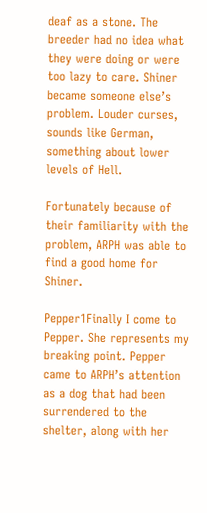deaf as a stone. The breeder had no idea what they were doing or were too lazy to care. Shiner became someone else’s problem. Louder curses, sounds like German, something about lower levels of Hell.

Fortunately because of their familiarity with the problem, ARPH was able to find a good home for Shiner.

Pepper1Finally I come to Pepper. She represents my breaking point. Pepper came to ARPH’s attention as a dog that had been surrendered to the shelter, along with her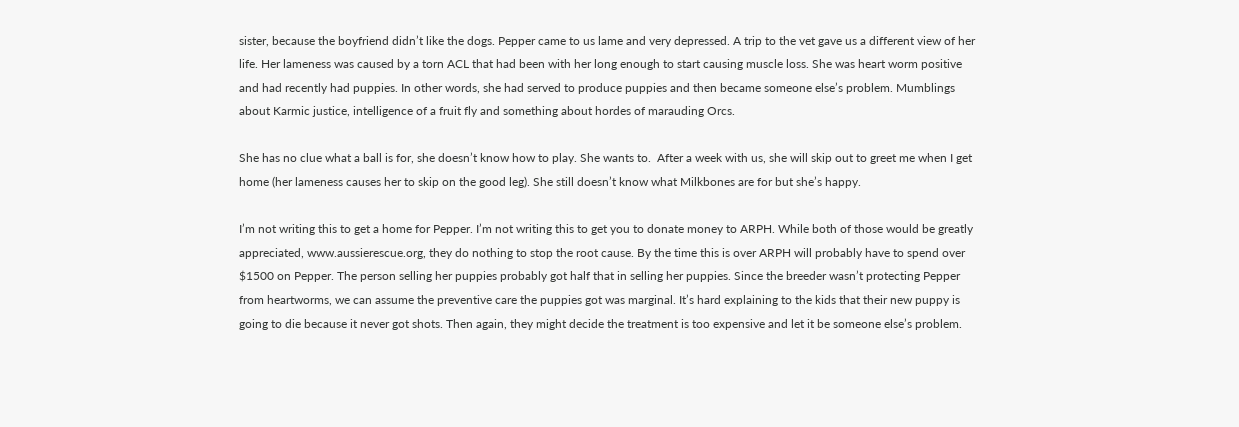sister, because the boyfriend didn’t like the dogs. Pepper came to us lame and very depressed. A trip to the vet gave us a different view of her life. Her lameness was caused by a torn ACL that had been with her long enough to start causing muscle loss. She was heart worm positive and had recently had puppies. In other words, she had served to produce puppies and then became someone else’s problem. Mumblings about Karmic justice, intelligence of a fruit fly and something about hordes of marauding Orcs.

She has no clue what a ball is for, she doesn’t know how to play. She wants to.  After a week with us, she will skip out to greet me when I get home (her lameness causes her to skip on the good leg). She still doesn’t know what Milkbones are for but she’s happy.

I’m not writing this to get a home for Pepper. I’m not writing this to get you to donate money to ARPH. While both of those would be greatly appreciated, www.aussierescue.org, they do nothing to stop the root cause. By the time this is over ARPH will probably have to spend over $1500 on Pepper. The person selling her puppies probably got half that in selling her puppies. Since the breeder wasn’t protecting Pepper from heartworms, we can assume the preventive care the puppies got was marginal. It’s hard explaining to the kids that their new puppy is going to die because it never got shots. Then again, they might decide the treatment is too expensive and let it be someone else’s problem.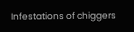Infestations of chiggers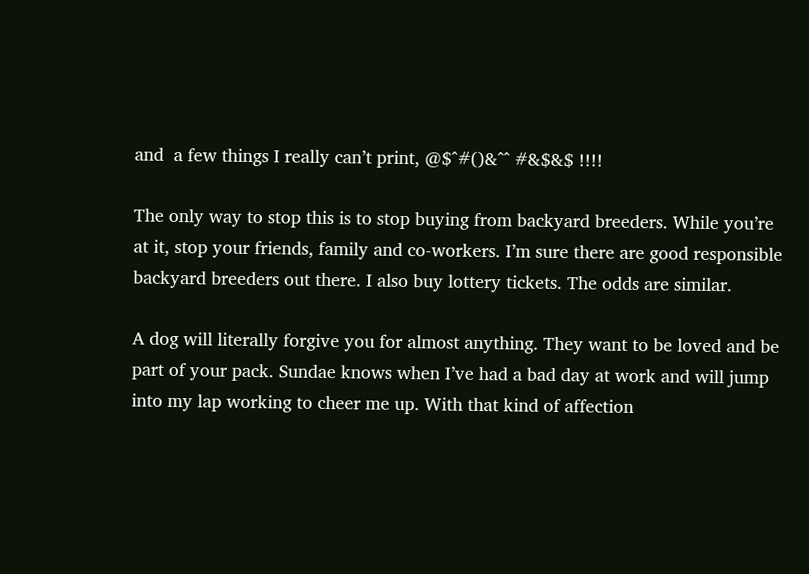and  a few things I really can’t print, @$^#()&^^ #&$&$ !!!!

The only way to stop this is to stop buying from backyard breeders. While you’re at it, stop your friends, family and co-workers. I’m sure there are good responsible backyard breeders out there. I also buy lottery tickets. The odds are similar.

A dog will literally forgive you for almost anything. They want to be loved and be part of your pack. Sundae knows when I’ve had a bad day at work and will jump into my lap working to cheer me up. With that kind of affection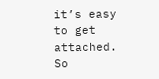it’s easy to get attached. So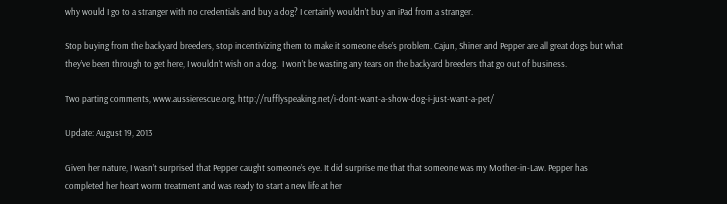why would I go to a stranger with no credentials and buy a dog? I certainly wouldn’t buy an iPad from a stranger.

Stop buying from the backyard breeders, stop incentivizing them to make it someone else’s problem. Cajun, Shiner and Pepper are all great dogs but what they’ve been through to get here, I wouldn’t wish on a dog.  I won’t be wasting any tears on the backyard breeders that go out of business.

Two parting comments, www.aussierescue.org, http://rufflyspeaking.net/i-dont-want-a-show-dog-i-just-want-a-pet/

Update: August 19, 2013

Given her nature, I wasn’t surprised that Pepper caught someone’s eye. It did surprise me that that someone was my Mother-in-Law. Pepper has completed her heart worm treatment and was ready to start a new life at her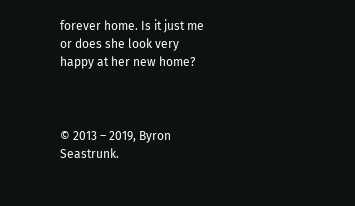forever home. Is it just me or does she look very happy at her new home?



© 2013 – 2019, Byron Seastrunk.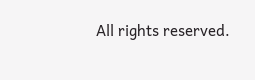All rights reserved.